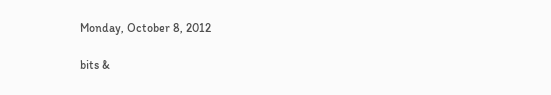Monday, October 8, 2012

bits &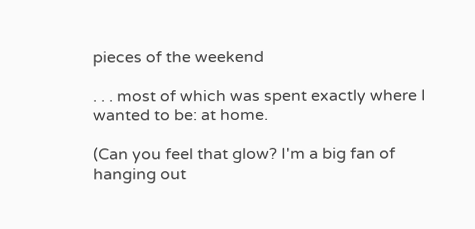pieces of the weekend

. . . most of which was spent exactly where I wanted to be: at home.

(Can you feel that glow? I'm a big fan of hanging out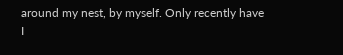around my nest, by myself. Only recently have I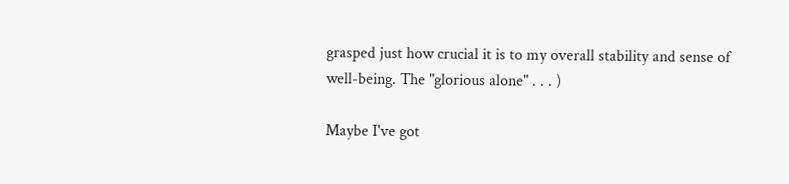grasped just how crucial it is to my overall stability and sense of well-being. The "glorious alone" . . . )

Maybe I've got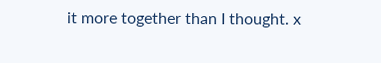it more together than I thought. x